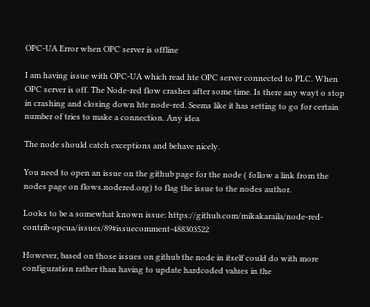OPC-UA Error when OPC server is offline

I am having issue with OPC-UA which read hte OPC server connected to PLC. When OPC server is off. The Node-red flow crashes after some time. Is there any wayt o stop in crashing and closing down hte node-red. Seems like it has setting to go for certain number of tries to make a connection. Any idea

The node should catch exceptions and behave nicely.

You need to open an issue on the github page for the node ( follow a link from the nodes page on flows.nodered.org) to flag the issue to the nodes author.

Looks to be a somewhat known issue: https://github.com/mikakaraila/node-red-contrib-opcua/issues/89#issuecomment-488303522

However, based on those issues on github the node in itself could do with more configuration rather than having to update hardcoded values in the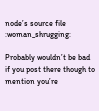node’s source file :woman_shrugging:

Probably wouldn’t be bad if you post there though to mention you’re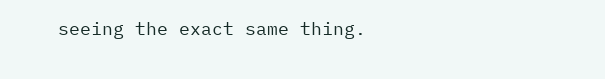seeing the exact same thing.